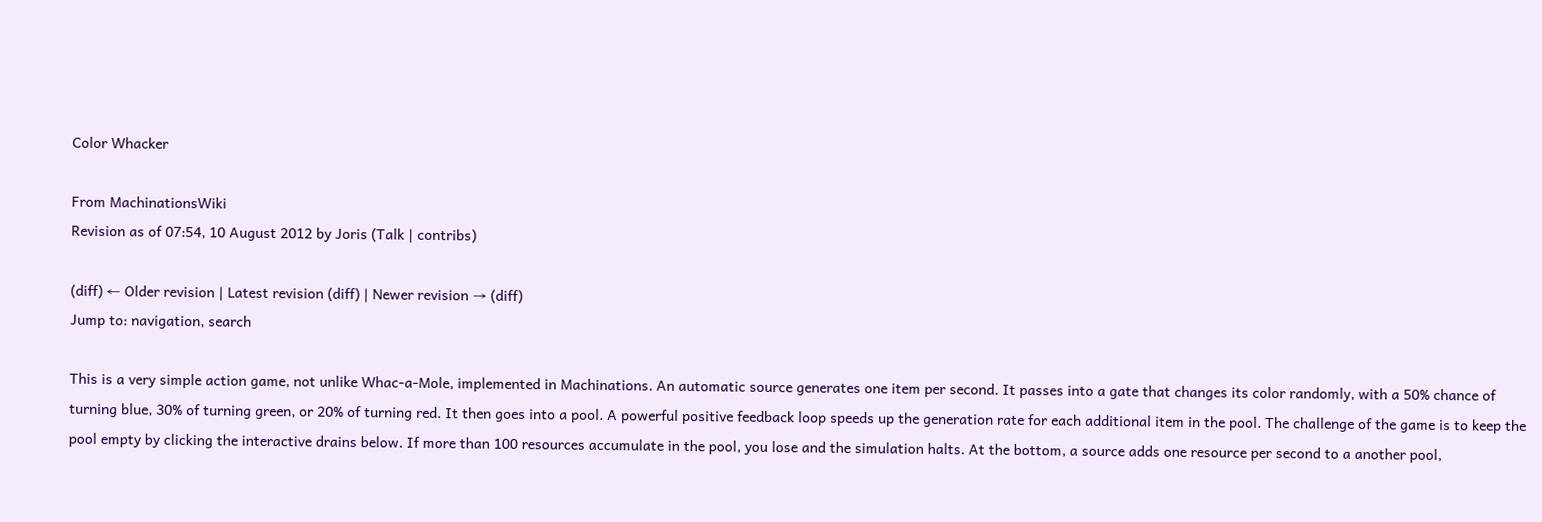Color Whacker

From MachinationsWiki
Revision as of 07:54, 10 August 2012 by Joris (Talk | contribs)

(diff) ← Older revision | Latest revision (diff) | Newer revision → (diff)
Jump to: navigation, search

This is a very simple action game, not unlike Whac-a-Mole, implemented in Machinations. An automatic source generates one item per second. It passes into a gate that changes its color randomly, with a 50% chance of turning blue, 30% of turning green, or 20% of turning red. It then goes into a pool. A powerful positive feedback loop speeds up the generation rate for each additional item in the pool. The challenge of the game is to keep the pool empty by clicking the interactive drains below. If more than 100 resources accumulate in the pool, you lose and the simulation halts. At the bottom, a source adds one resource per second to a another pool,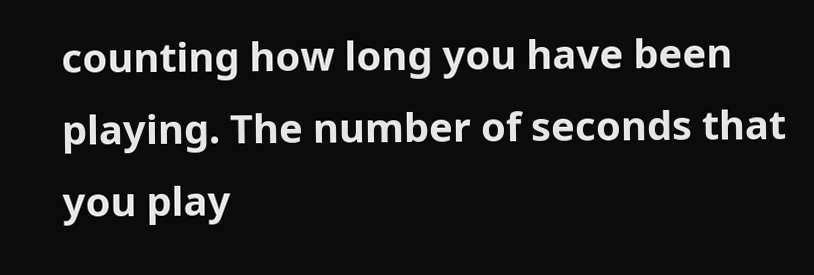counting how long you have been playing. The number of seconds that you play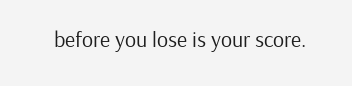before you lose is your score.